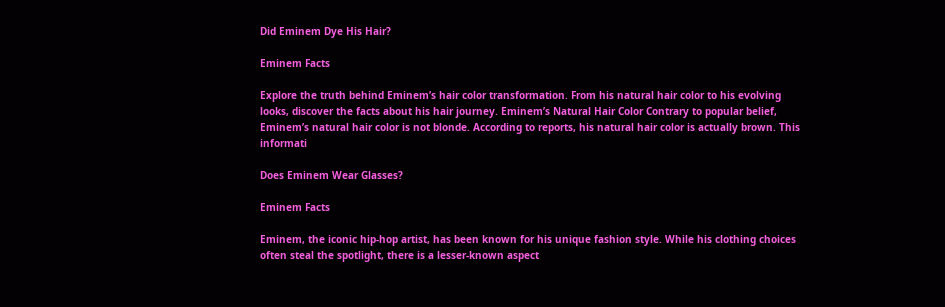Did Eminem Dye His Hair?

Eminem Facts

Explore the truth behind Eminem’s hair color transformation. From his natural hair color to his evolving looks, discover the facts about his hair journey. Eminem’s Natural Hair Color Contrary to popular belief, Eminem’s natural hair color is not blonde. According to reports, his natural hair color is actually brown. This informati

Does Eminem Wear Glasses?

Eminem Facts

Eminem, the iconic hip-hop artist, has been known for his unique fashion style. While his clothing choices often steal the spotlight, there is a lesser-known aspect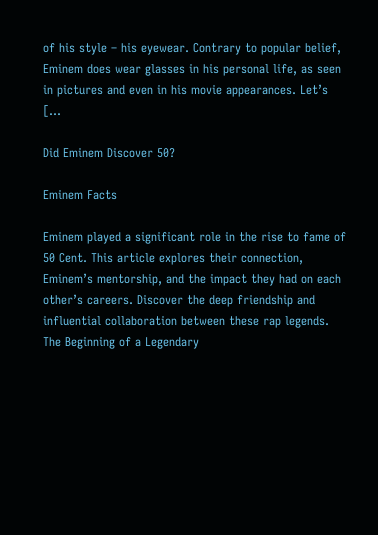of his style – his eyewear. Contrary to popular belief, Eminem does wear glasses in his personal life, as seen in pictures and even in his movie appearances. Let’s […

Did Eminem Discover 50?

Eminem Facts

Eminem played a significant role in the rise to fame of 50 Cent. This article explores their connection, Eminem’s mentorship, and the impact they had on each other’s careers. Discover the deep friendship and influential collaboration between these rap legends. The Beginning of a Legendary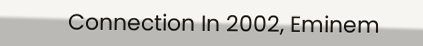Connection In 2002, Eminem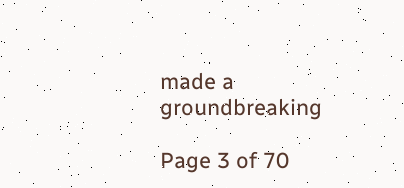made a groundbreaking

Page 3 of 70